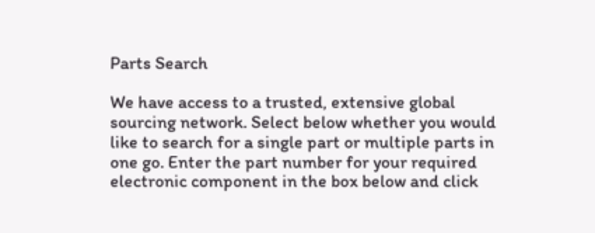Parts Search

We have access to a trusted, extensive global sourcing network. Select below whether you would like to search for a single part or multiple parts in one go. Enter the part number for your required electronic component in the box below and click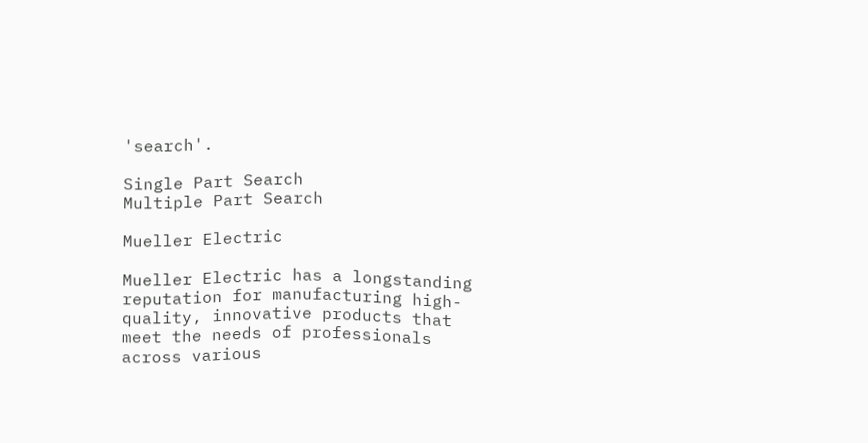'search'.

Single Part Search
Multiple Part Search

Mueller Electric

Mueller Electric has a longstanding reputation for manufacturing high-quality, innovative products that meet the needs of professionals across various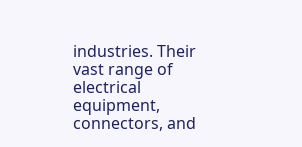industries. Their vast range of electrical equipment, connectors, and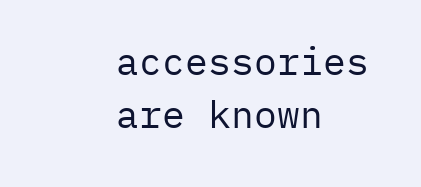accessories are known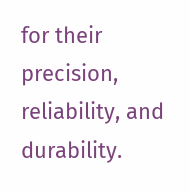for their precision, reliability, and durability.